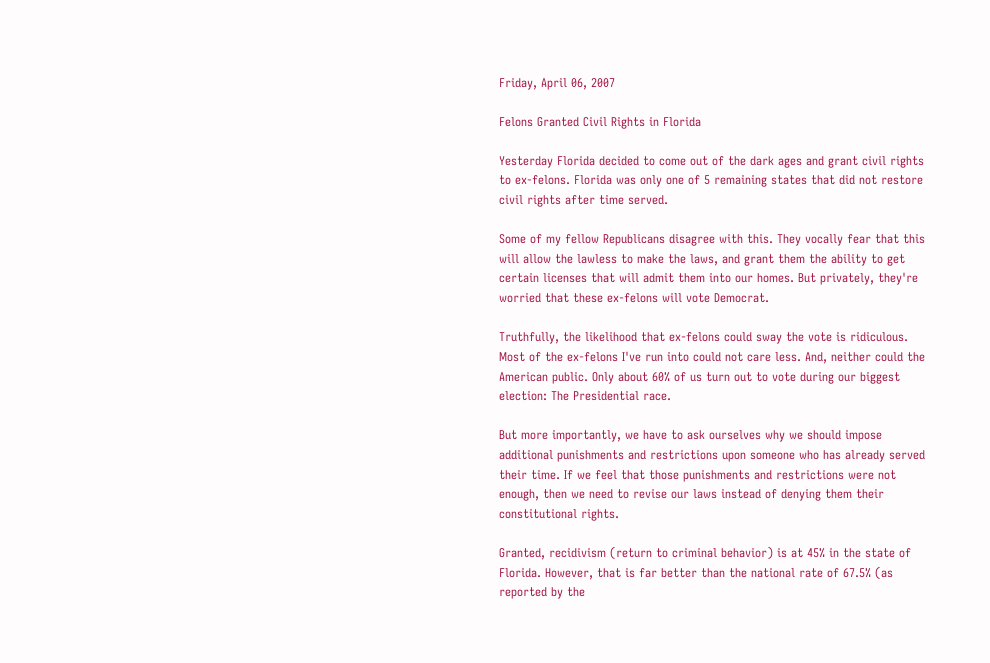Friday, April 06, 2007

Felons Granted Civil Rights in Florida

Yesterday Florida decided to come out of the dark ages and grant civil rights to ex-felons. Florida was only one of 5 remaining states that did not restore civil rights after time served.

Some of my fellow Republicans disagree with this. They vocally fear that this will allow the lawless to make the laws, and grant them the ability to get certain licenses that will admit them into our homes. But privately, they're worried that these ex-felons will vote Democrat.

Truthfully, the likelihood that ex-felons could sway the vote is ridiculous. Most of the ex-felons I've run into could not care less. And, neither could the American public. Only about 60% of us turn out to vote during our biggest election: The Presidential race.

But more importantly, we have to ask ourselves why we should impose additional punishments and restrictions upon someone who has already served their time. If we feel that those punishments and restrictions were not enough, then we need to revise our laws instead of denying them their constitutional rights.

Granted, recidivism (return to criminal behavior) is at 45% in the state of Florida. However, that is far better than the national rate of 67.5% (as reported by the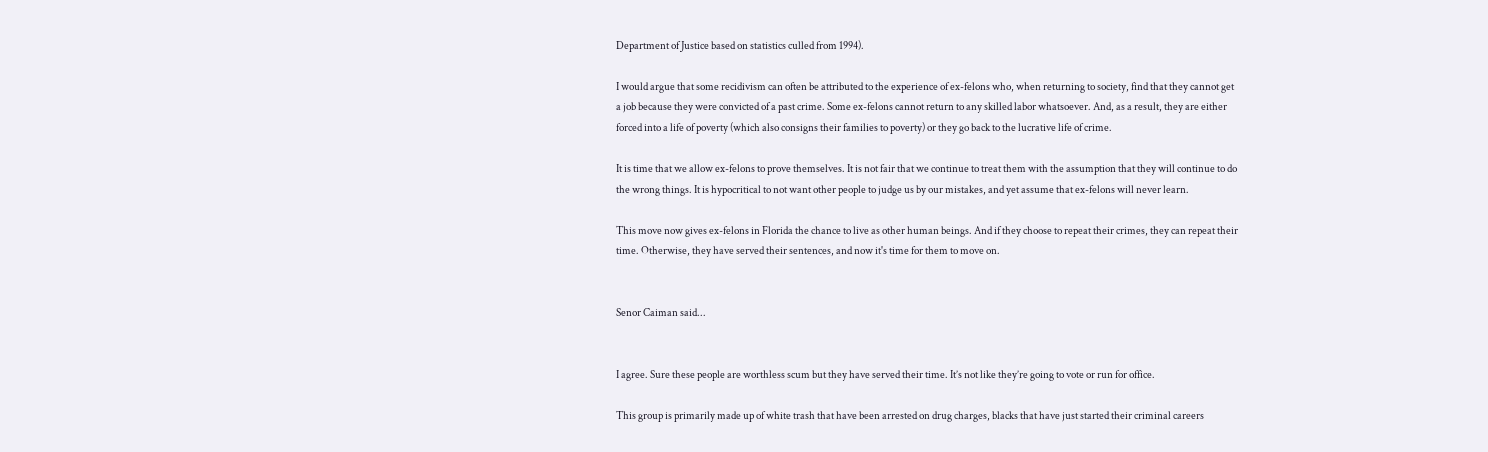Department of Justice based on statistics culled from 1994).

I would argue that some recidivism can often be attributed to the experience of ex-felons who, when returning to society, find that they cannot get a job because they were convicted of a past crime. Some ex-felons cannot return to any skilled labor whatsoever. And, as a result, they are either forced into a life of poverty (which also consigns their families to poverty) or they go back to the lucrative life of crime.

It is time that we allow ex-felons to prove themselves. It is not fair that we continue to treat them with the assumption that they will continue to do the wrong things. It is hypocritical to not want other people to judge us by our mistakes, and yet assume that ex-felons will never learn.

This move now gives ex-felons in Florida the chance to live as other human beings. And if they choose to repeat their crimes, they can repeat their time. Otherwise, they have served their sentences, and now it's time for them to move on.


Senor Caiman said...


I agree. Sure these people are worthless scum but they have served their time. It’s not like they’re going to vote or run for office.

This group is primarily made up of white trash that have been arrested on drug charges, blacks that have just started their criminal careers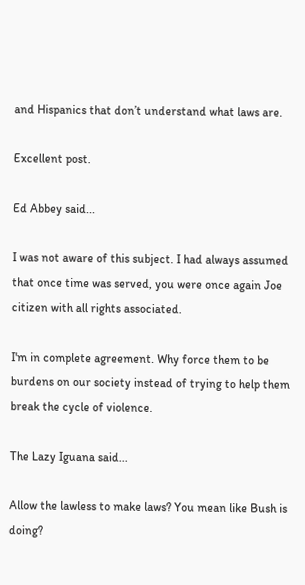and Hispanics that don’t understand what laws are.

Excellent post.

Ed Abbey said...

I was not aware of this subject. I had always assumed that once time was served, you were once again Joe citizen with all rights associated.

I'm in complete agreement. Why force them to be burdens on our society instead of trying to help them break the cycle of violence.

The Lazy Iguana said...

Allow the lawless to make laws? You mean like Bush is doing?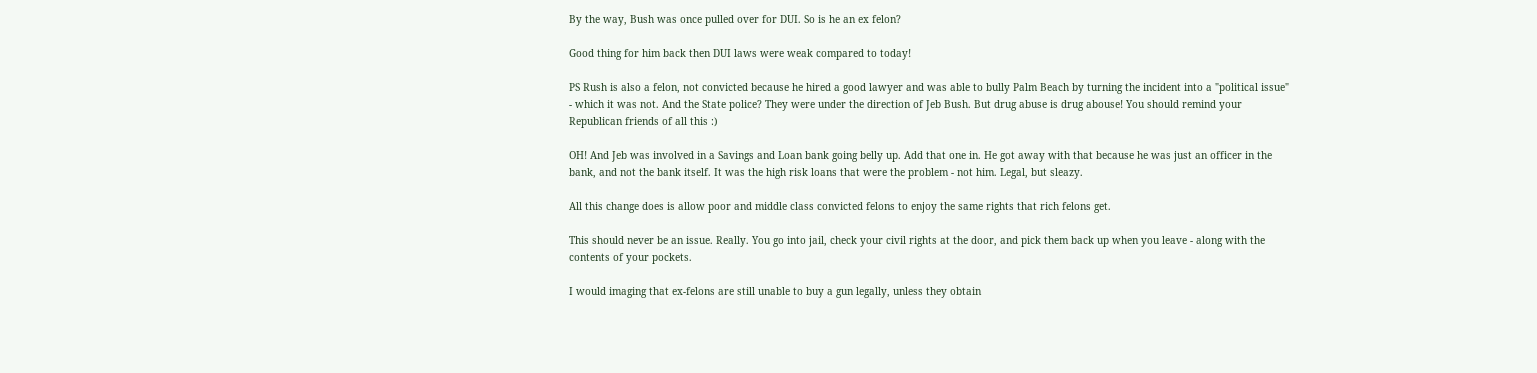By the way, Bush was once pulled over for DUI. So is he an ex felon?

Good thing for him back then DUI laws were weak compared to today!

PS Rush is also a felon, not convicted because he hired a good lawyer and was able to bully Palm Beach by turning the incident into a "political issue" - which it was not. And the State police? They were under the direction of Jeb Bush. But drug abuse is drug abouse! You should remind your Republican friends of all this :)

OH! And Jeb was involved in a Savings and Loan bank going belly up. Add that one in. He got away with that because he was just an officer in the bank, and not the bank itself. It was the high risk loans that were the problem - not him. Legal, but sleazy.

All this change does is allow poor and middle class convicted felons to enjoy the same rights that rich felons get.

This should never be an issue. Really. You go into jail, check your civil rights at the door, and pick them back up when you leave - along with the contents of your pockets.

I would imaging that ex-felons are still unable to buy a gun legally, unless they obtain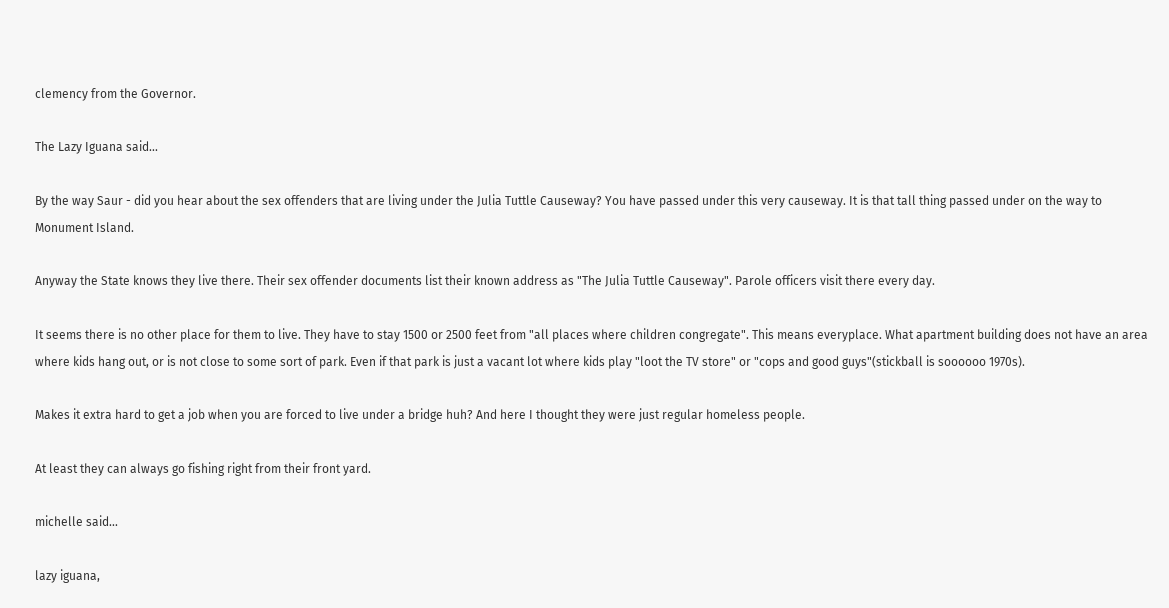clemency from the Governor.

The Lazy Iguana said...

By the way Saur - did you hear about the sex offenders that are living under the Julia Tuttle Causeway? You have passed under this very causeway. It is that tall thing passed under on the way to Monument Island.

Anyway the State knows they live there. Their sex offender documents list their known address as "The Julia Tuttle Causeway". Parole officers visit there every day.

It seems there is no other place for them to live. They have to stay 1500 or 2500 feet from "all places where children congregate". This means everyplace. What apartment building does not have an area where kids hang out, or is not close to some sort of park. Even if that park is just a vacant lot where kids play "loot the TV store" or "cops and good guys"(stickball is soooooo 1970s).

Makes it extra hard to get a job when you are forced to live under a bridge huh? And here I thought they were just regular homeless people.

At least they can always go fishing right from their front yard.

michelle said...

lazy iguana,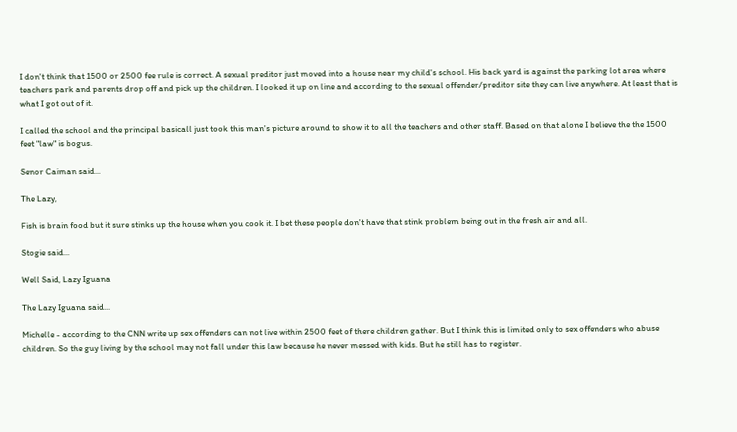I don't think that 1500 or 2500 fee rule is correct. A sexual preditor just moved into a house near my child's school. His back yard is against the parking lot area where teachers park and parents drop off and pick up the children. I looked it up on line and according to the sexual offender/preditor site they can live anywhere. At least that is what I got out of it.

I called the school and the principal basicall just took this man's picture around to show it to all the teachers and other staff. Based on that alone I believe the the 1500 feet "law" is bogus.

Senor Caiman said...

The Lazy,

Fish is brain food but it sure stinks up the house when you cook it. I bet these people don't have that stink problem being out in the fresh air and all.

Stogie said...

Well Said, Lazy Iguana

The Lazy Iguana said...

Michelle - according to the CNN write up sex offenders can not live within 2500 feet of there children gather. But I think this is limited only to sex offenders who abuse children. So the guy living by the school may not fall under this law because he never messed with kids. But he still has to register.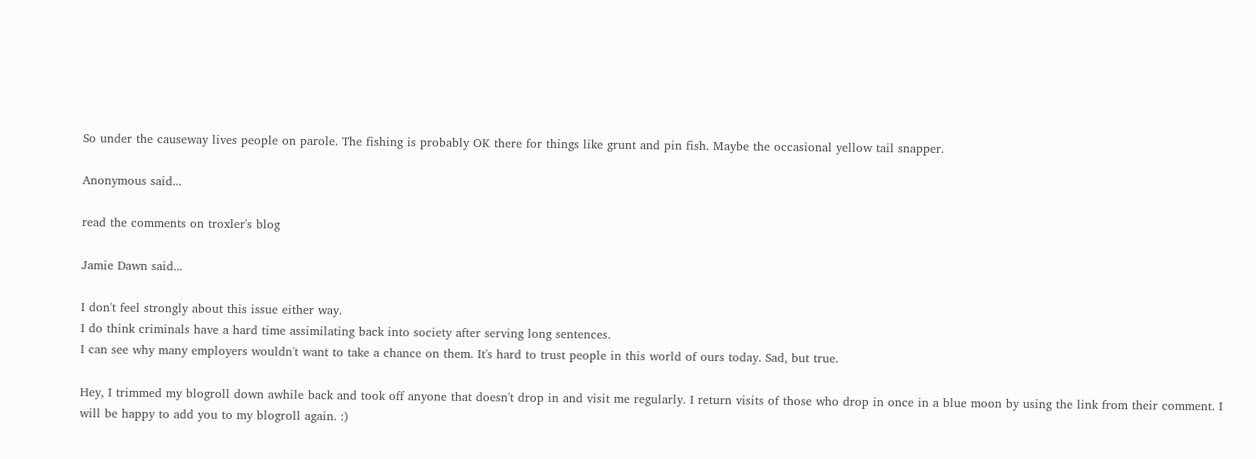So under the causeway lives people on parole. The fishing is probably OK there for things like grunt and pin fish. Maybe the occasional yellow tail snapper.

Anonymous said...

read the comments on troxler's blog

Jamie Dawn said...

I don't feel strongly about this issue either way.
I do think criminals have a hard time assimilating back into society after serving long sentences.
I can see why many employers wouldn't want to take a chance on them. It's hard to trust people in this world of ours today. Sad, but true.

Hey, I trimmed my blogroll down awhile back and took off anyone that doesn't drop in and visit me regularly. I return visits of those who drop in once in a blue moon by using the link from their comment. I will be happy to add you to my blogroll again. :)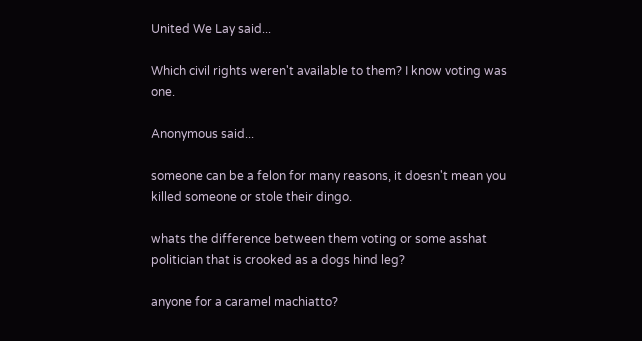United We Lay said...

Which civil rights weren't available to them? I know voting was one.

Anonymous said...

someone can be a felon for many reasons, it doesn't mean you killed someone or stole their dingo.

whats the difference between them voting or some asshat politician that is crooked as a dogs hind leg?

anyone for a caramel machiatto?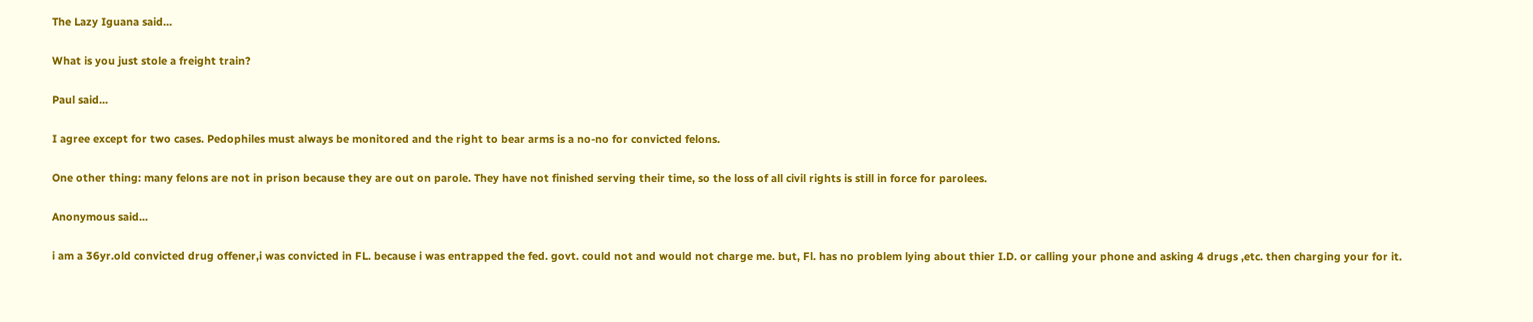The Lazy Iguana said...

What is you just stole a freight train?

Paul said...

I agree except for two cases. Pedophiles must always be monitored and the right to bear arms is a no-no for convicted felons.

One other thing: many felons are not in prison because they are out on parole. They have not finished serving their time, so the loss of all civil rights is still in force for parolees.

Anonymous said...

i am a 36yr.old convicted drug offener,i was convicted in FL. because i was entrapped the fed. govt. could not and would not charge me. but, Fl. has no problem lying about thier I.D. or calling your phone and asking 4 drugs ,etc. then charging your for it.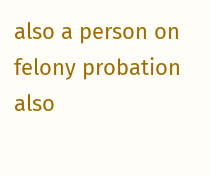also a person on felony probation also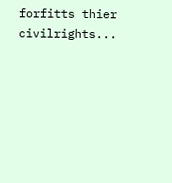forfitts thier civilrights...